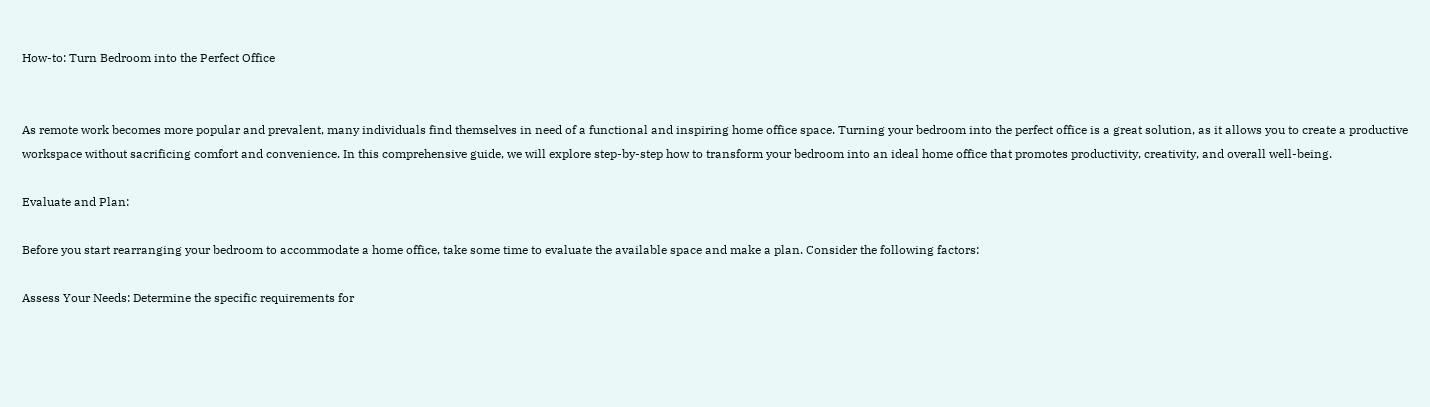How-to: Turn Bedroom into the Perfect Office


As remote work becomes more popular and prevalent, many individuals find themselves in need of a functional and inspiring home office space. Turning your bedroom into the perfect office is a great solution, as it allows you to create a productive workspace without sacrificing comfort and convenience. In this comprehensive guide, we will explore step-by-step how to transform your bedroom into an ideal home office that promotes productivity, creativity, and overall well-being.

Evaluate and Plan:

Before you start rearranging your bedroom to accommodate a home office, take some time to evaluate the available space and make a plan. Consider the following factors:

Assess Your Needs: Determine the specific requirements for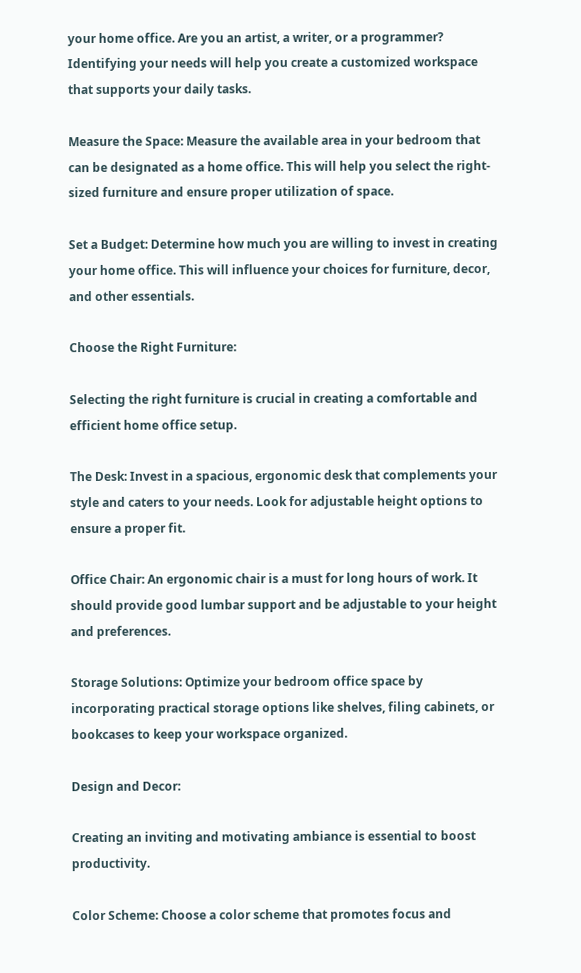your home office. Are you an artist, a writer, or a programmer? Identifying your needs will help you create a customized workspace that supports your daily tasks.

Measure the Space: Measure the available area in your bedroom that can be designated as a home office. This will help you select the right-sized furniture and ensure proper utilization of space.

Set a Budget: Determine how much you are willing to invest in creating your home office. This will influence your choices for furniture, decor, and other essentials.

Choose the Right Furniture:

Selecting the right furniture is crucial in creating a comfortable and efficient home office setup.

The Desk: Invest in a spacious, ergonomic desk that complements your style and caters to your needs. Look for adjustable height options to ensure a proper fit.

Office Chair: An ergonomic chair is a must for long hours of work. It should provide good lumbar support and be adjustable to your height and preferences.

Storage Solutions: Optimize your bedroom office space by incorporating practical storage options like shelves, filing cabinets, or bookcases to keep your workspace organized.

Design and Decor:

Creating an inviting and motivating ambiance is essential to boost productivity.

Color Scheme: Choose a color scheme that promotes focus and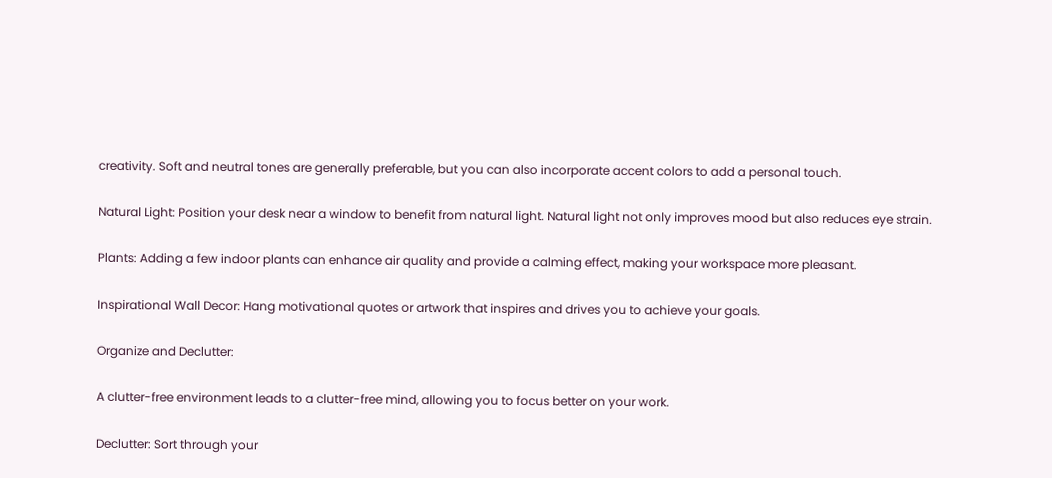creativity. Soft and neutral tones are generally preferable, but you can also incorporate accent colors to add a personal touch.

Natural Light: Position your desk near a window to benefit from natural light. Natural light not only improves mood but also reduces eye strain.

Plants: Adding a few indoor plants can enhance air quality and provide a calming effect, making your workspace more pleasant.

Inspirational Wall Decor: Hang motivational quotes or artwork that inspires and drives you to achieve your goals.

Organize and Declutter:

A clutter-free environment leads to a clutter-free mind, allowing you to focus better on your work.

Declutter: Sort through your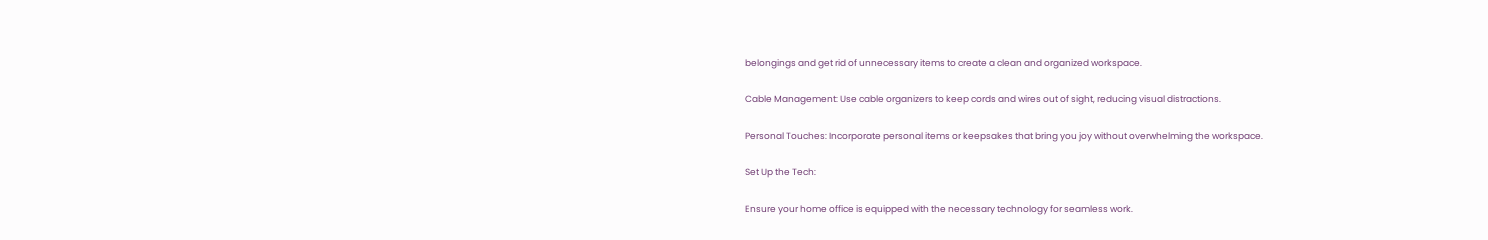belongings and get rid of unnecessary items to create a clean and organized workspace.

Cable Management: Use cable organizers to keep cords and wires out of sight, reducing visual distractions.

Personal Touches: Incorporate personal items or keepsakes that bring you joy without overwhelming the workspace.

Set Up the Tech:

Ensure your home office is equipped with the necessary technology for seamless work.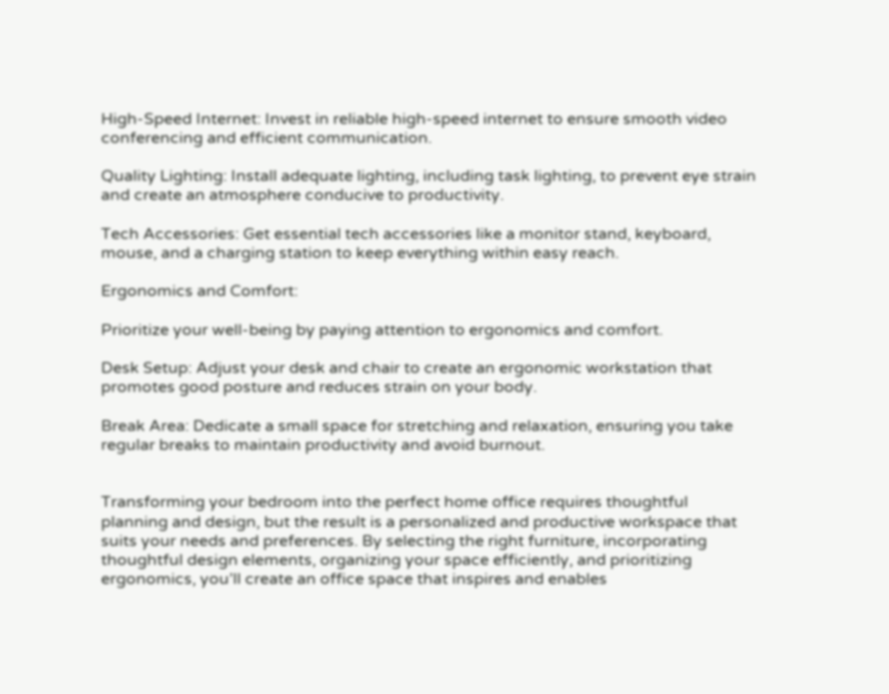High-Speed Internet: Invest in reliable high-speed internet to ensure smooth video conferencing and efficient communication.

Quality Lighting: Install adequate lighting, including task lighting, to prevent eye strain and create an atmosphere conducive to productivity.

Tech Accessories: Get essential tech accessories like a monitor stand, keyboard, mouse, and a charging station to keep everything within easy reach.

Ergonomics and Comfort:

Prioritize your well-being by paying attention to ergonomics and comfort.

Desk Setup: Adjust your desk and chair to create an ergonomic workstation that promotes good posture and reduces strain on your body.

Break Area: Dedicate a small space for stretching and relaxation, ensuring you take regular breaks to maintain productivity and avoid burnout.


Transforming your bedroom into the perfect home office requires thoughtful planning and design, but the result is a personalized and productive workspace that suits your needs and preferences. By selecting the right furniture, incorporating thoughtful design elements, organizing your space efficiently, and prioritizing ergonomics, you’ll create an office space that inspires and enables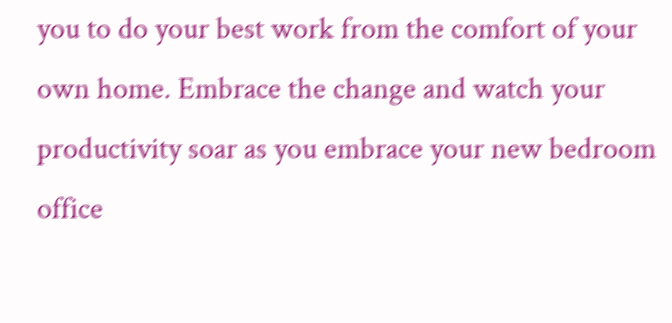you to do your best work from the comfort of your own home. Embrace the change and watch your productivity soar as you embrace your new bedroom office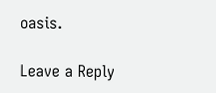oasis.

Leave a Reply